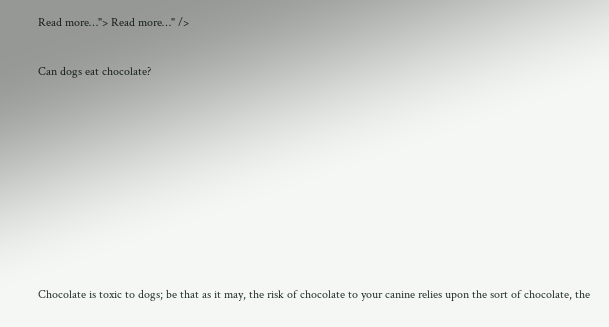Read more…"> Read more…" />

Can dogs eat chocolate?








Chocolate is toxic to dogs; be that as it may, the risk of chocolate to your canine relies upon the sort of chocolate, the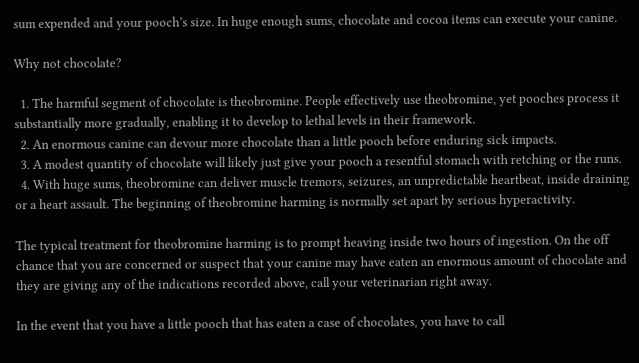sum expended and your pooch’s size. In huge enough sums, chocolate and cocoa items can execute your canine.

Why not chocolate?

  1. The harmful segment of chocolate is theobromine. People effectively use theobromine, yet pooches process it substantially more gradually, enabling it to develop to lethal levels in their framework.
  2. An enormous canine can devour more chocolate than a little pooch before enduring sick impacts.
  3. A modest quantity of chocolate will likely just give your pooch a resentful stomach with retching or the runs.
  4. With huge sums, theobromine can deliver muscle tremors, seizures, an unpredictable heartbeat, inside draining or a heart assault. The beginning of theobromine harming is normally set apart by serious hyperactivity.

The typical treatment for theobromine harming is to prompt heaving inside two hours of ingestion. On the off chance that you are concerned or suspect that your canine may have eaten an enormous amount of chocolate and they are giving any of the indications recorded above, call your veterinarian right away.

In the event that you have a little pooch that has eaten a case of chocolates, you have to call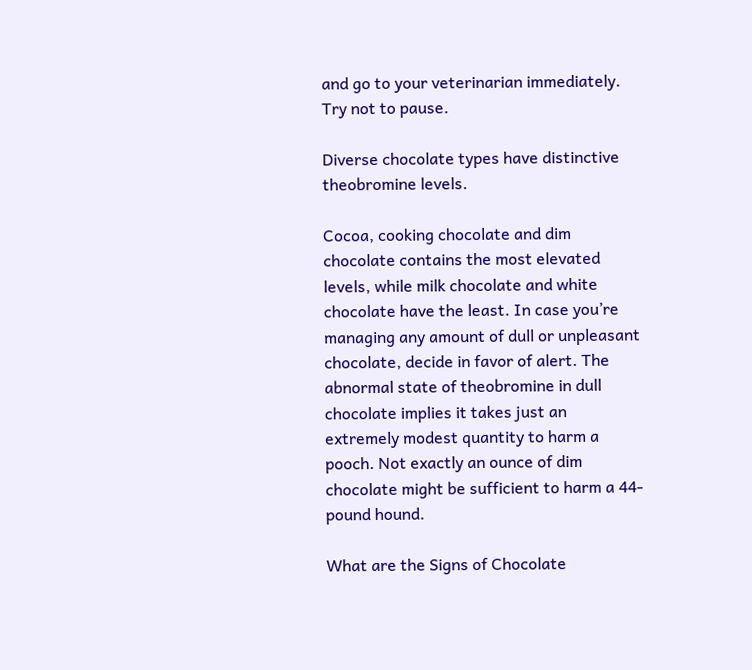and go to your veterinarian immediately. Try not to pause.

Diverse chocolate types have distinctive theobromine levels.

Cocoa, cooking chocolate and dim chocolate contains the most elevated levels, while milk chocolate and white chocolate have the least. In case you’re managing any amount of dull or unpleasant chocolate, decide in favor of alert. The abnormal state of theobromine in dull chocolate implies it takes just an extremely modest quantity to harm a pooch. Not exactly an ounce of dim chocolate might be sufficient to harm a 44-pound hound.

What are the Signs of Chocolate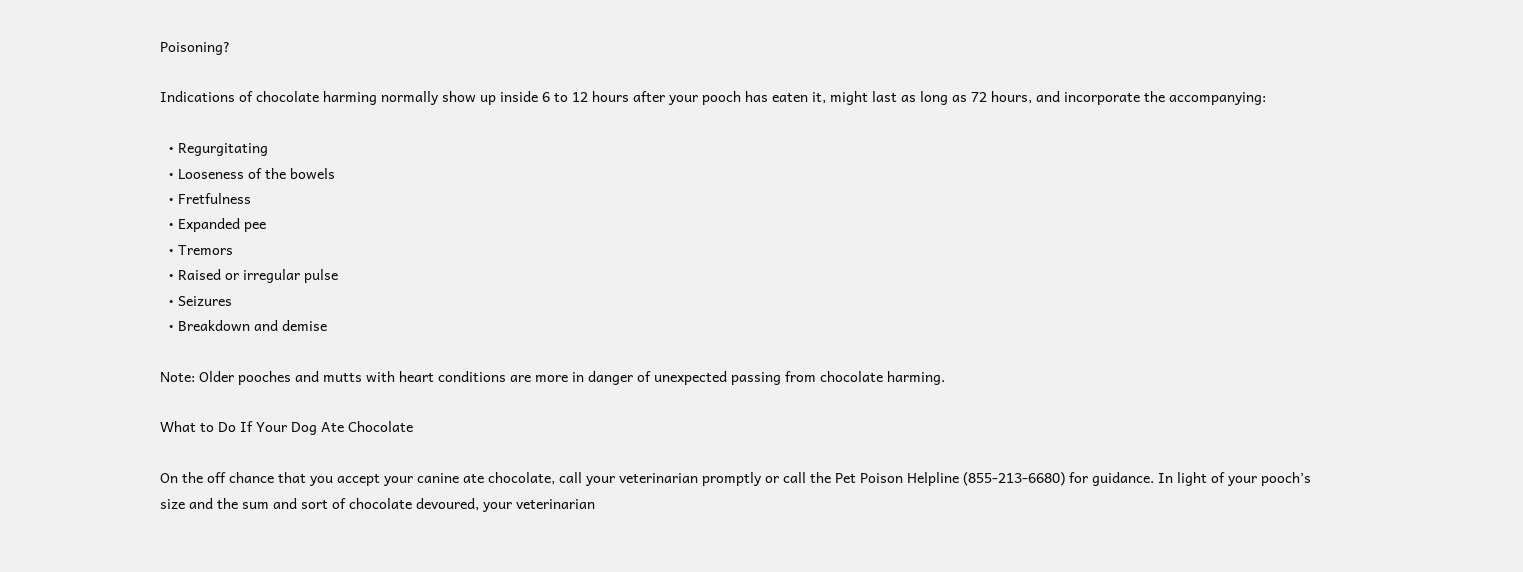Poisoning?

Indications of chocolate harming normally show up inside 6 to 12 hours after your pooch has eaten it, might last as long as 72 hours, and incorporate the accompanying:

  • Regurgitating
  • Looseness of the bowels
  • Fretfulness
  • Expanded pee
  • Tremors
  • Raised or irregular pulse
  • Seizures
  • Breakdown and demise

Note: Older pooches and mutts with heart conditions are more in danger of unexpected passing from chocolate harming.

What to Do If Your Dog Ate Chocolate

On the off chance that you accept your canine ate chocolate, call your veterinarian promptly or call the Pet Poison Helpline (855-213-6680) for guidance. In light of your pooch’s size and the sum and sort of chocolate devoured, your veterinarian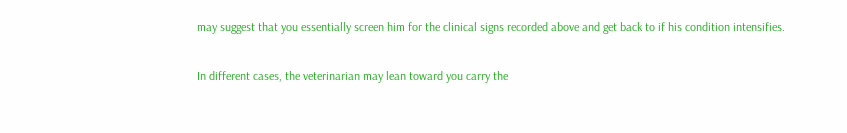may suggest that you essentially screen him for the clinical signs recorded above and get back to if his condition intensifies.

In different cases, the veterinarian may lean toward you carry the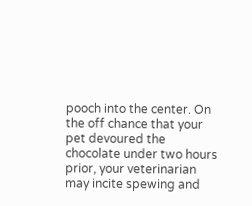pooch into the center. On the off chance that your pet devoured the chocolate under two hours prior, your veterinarian may incite spewing and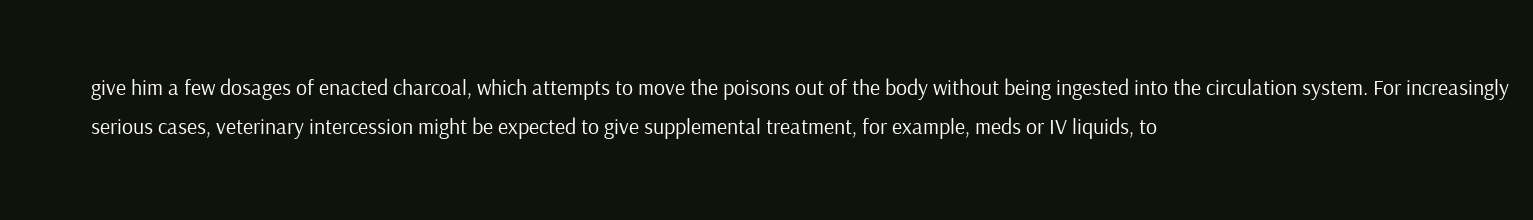give him a few dosages of enacted charcoal, which attempts to move the poisons out of the body without being ingested into the circulation system. For increasingly serious cases, veterinary intercession might be expected to give supplemental treatment, for example, meds or IV liquids, to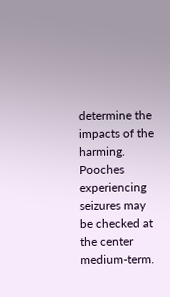determine the impacts of the harming. Pooches experiencing seizures may be checked at the center medium-term.